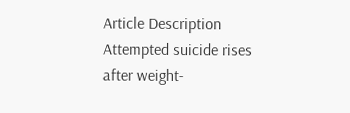Article Description
Attempted suicide rises after weight-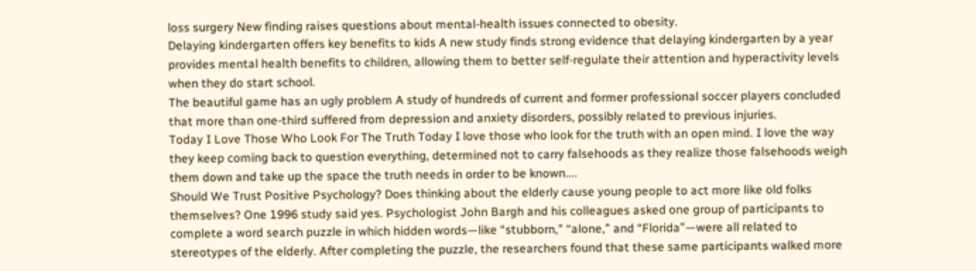loss surgery New finding raises questions about mental-health issues connected to obesity.
Delaying kindergarten offers key benefits to kids A new study finds strong evidence that delaying kindergarten by a year provides mental health benefits to children, allowing them to better self-regulate their attention and hyperactivity levels when they do start school.
The beautiful game has an ugly problem A study of hundreds of current and former professional soccer players concluded that more than one-third suffered from depression and anxiety disorders, possibly related to previous injuries.
Today I Love Those Who Look For The Truth Today I love those who look for the truth with an open mind. I love the way they keep coming back to question everything, determined not to carry falsehoods as they realize those falsehoods weigh them down and take up the space the truth needs in order to be known....
Should We Trust Positive Psychology? Does thinking about the elderly cause young people to act more like old folks themselves? One 1996 study said yes. Psychologist John Bargh and his colleagues asked one group of participants to complete a word search puzzle in which hidden words—like “stubborn,” “alone,” and “Florida”—were all related to stereotypes of the elderly. After completing the puzzle, the researchers found that these same participants walked more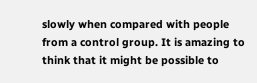slowly when compared with people from a control group. It is amazing to think that it might be possible to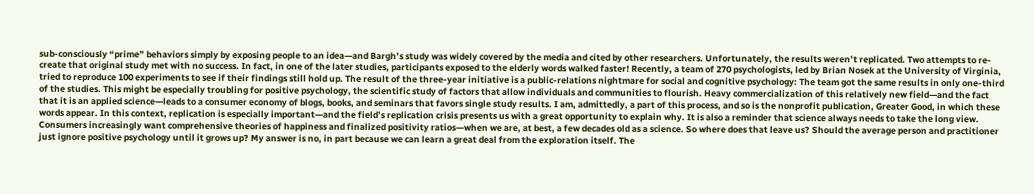sub-consciously “prime” behaviors simply by exposing people to an idea—and Bargh’s study was widely covered by the media and cited by other researchers. Unfortunately, the results weren’t replicated. Two attempts to re-create that original study met with no success. In fact, in one of the later studies, participants exposed to the elderly words walked faster! Recently, a team of 270 psychologists, led by Brian Nosek at the University of Virginia, tried to reproduce 100 experiments to see if their findings still hold up. The result of the three-year initiative is a public-relations nightmare for social and cognitive psychology: The team got the same results in only one-third of the studies. This might be especially troubling for positive psychology, the scientific study of factors that allow individuals and communities to flourish. Heavy commercialization of this relatively new field—and the fact that it is an applied science—leads to a consumer economy of blogs, books, and seminars that favors single study results. I am, admittedly, a part of this process, and so is the nonprofit publication, Greater Good, in which these words appear. In this context, replication is especially important—and the field’s replication crisis presents us with a great opportunity to explain why. It is also a reminder that science always needs to take the long view.  Consumers increasingly want comprehensive theories of happiness and finalized positivity ratios—when we are, at best, a few decades old as a science. So where does that leave us? Should the average person and practitioner just ignore positive psychology until it grows up? My answer is no, in part because we can learn a great deal from the exploration itself. The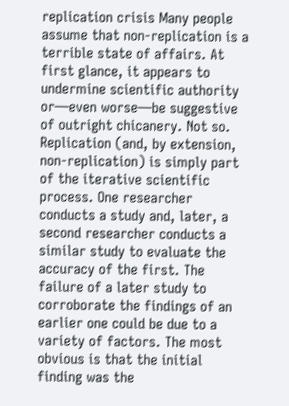replication crisis Many people assume that non-replication is a terrible state of affairs. At first glance, it appears to undermine scientific authority or—even worse—be suggestive of outright chicanery. Not so. Replication (and, by extension, non-replication) is simply part of the iterative scientific process. One researcher conducts a study and, later, a second researcher conducts a similar study to evaluate the accuracy of the first. The failure of a later study to corroborate the findings of an earlier one could be due to a variety of factors. The most obvious is that the initial finding was the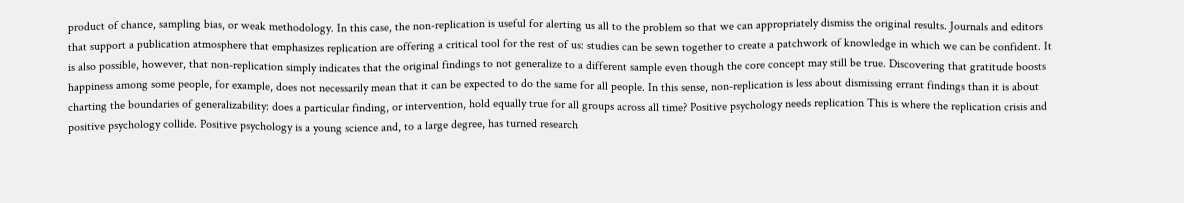product of chance, sampling bias, or weak methodology. In this case, the non-replication is useful for alerting us all to the problem so that we can appropriately dismiss the original results. Journals and editors that support a publication atmosphere that emphasizes replication are offering a critical tool for the rest of us: studies can be sewn together to create a patchwork of knowledge in which we can be confident. It is also possible, however, that non-replication simply indicates that the original findings to not generalize to a different sample even though the core concept may still be true. Discovering that gratitude boosts happiness among some people, for example, does not necessarily mean that it can be expected to do the same for all people. In this sense, non-replication is less about dismissing errant findings than it is about charting the boundaries of generalizability: does a particular finding, or intervention, hold equally true for all groups across all time? Positive psychology needs replication This is where the replication crisis and positive psychology collide. Positive psychology is a young science and, to a large degree, has turned research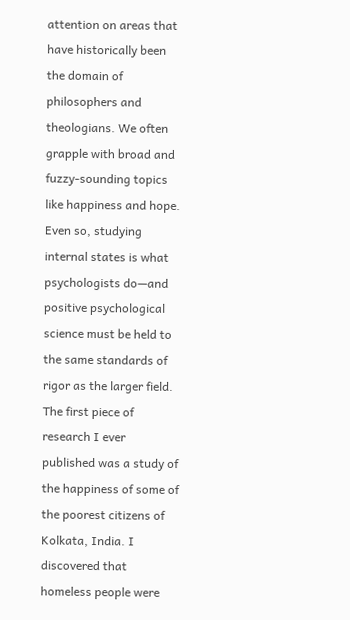attention on areas that have historically been the domain of philosophers and theologians. We often grapple with broad and fuzzy-sounding topics like happiness and hope. Even so, studying internal states is what psychologists do—and positive psychological science must be held to the same standards of rigor as the larger field. The first piece of research I ever published was a study of the happiness of some of the poorest citizens of Kolkata, India. I discovered that homeless people were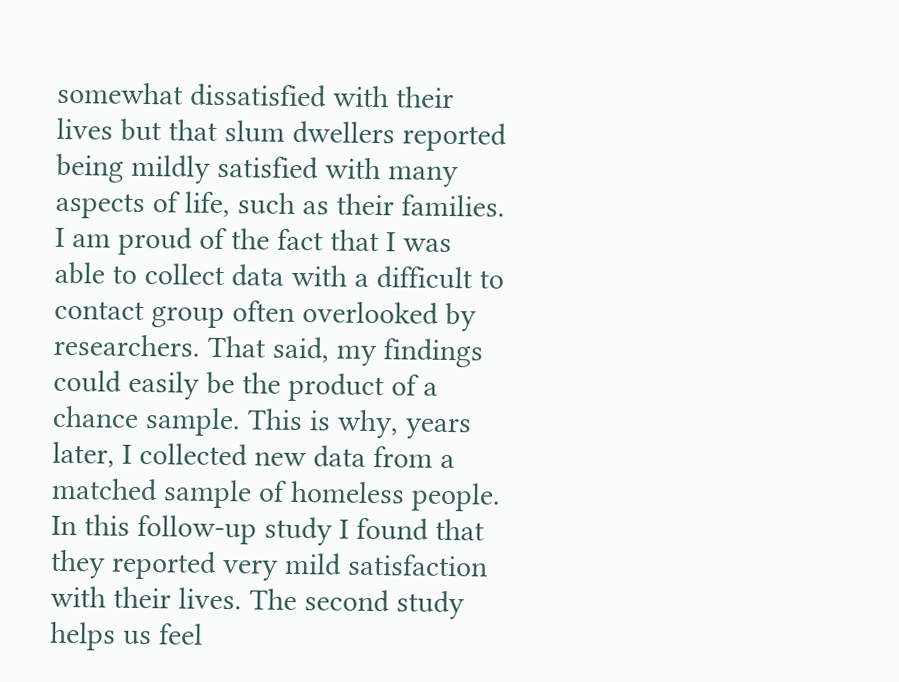somewhat dissatisfied with their lives but that slum dwellers reported being mildly satisfied with many aspects of life, such as their families. I am proud of the fact that I was able to collect data with a difficult to contact group often overlooked by researchers. That said, my findings could easily be the product of a chance sample. This is why, years later, I collected new data from a matched sample of homeless people. In this follow-up study I found that they reported very mild satisfaction with their lives. The second study helps us feel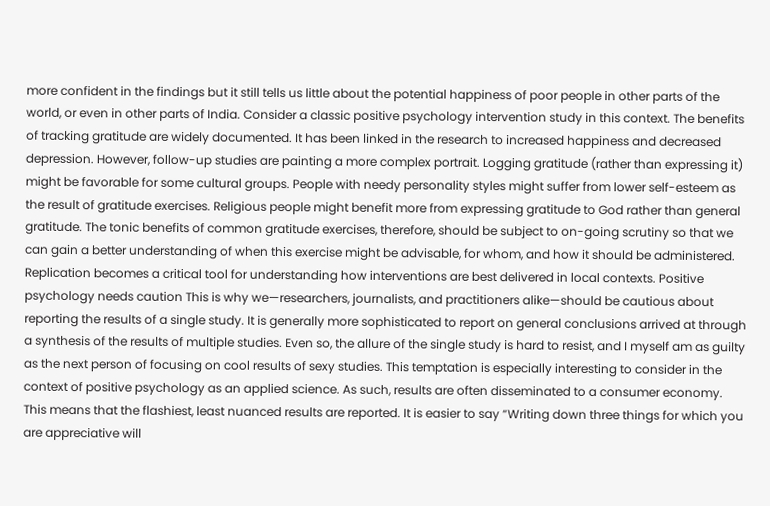more confident in the findings but it still tells us little about the potential happiness of poor people in other parts of the world, or even in other parts of India. Consider a classic positive psychology intervention study in this context. The benefits of tracking gratitude are widely documented. It has been linked in the research to increased happiness and decreased depression. However, follow-up studies are painting a more complex portrait. Logging gratitude (rather than expressing it) might be favorable for some cultural groups. People with needy personality styles might suffer from lower self-esteem as the result of gratitude exercises. Religious people might benefit more from expressing gratitude to God rather than general gratitude. The tonic benefits of common gratitude exercises, therefore, should be subject to on-going scrutiny so that we can gain a better understanding of when this exercise might be advisable, for whom, and how it should be administered. Replication becomes a critical tool for understanding how interventions are best delivered in local contexts. Positive psychology needs caution This is why we—researchers, journalists, and practitioners alike—should be cautious about reporting the results of a single study. It is generally more sophisticated to report on general conclusions arrived at through a synthesis of the results of multiple studies. Even so, the allure of the single study is hard to resist, and I myself am as guilty as the next person of focusing on cool results of sexy studies. This temptation is especially interesting to consider in the context of positive psychology as an applied science. As such, results are often disseminated to a consumer economy. This means that the flashiest, least nuanced results are reported. It is easier to say “Writing down three things for which you are appreciative will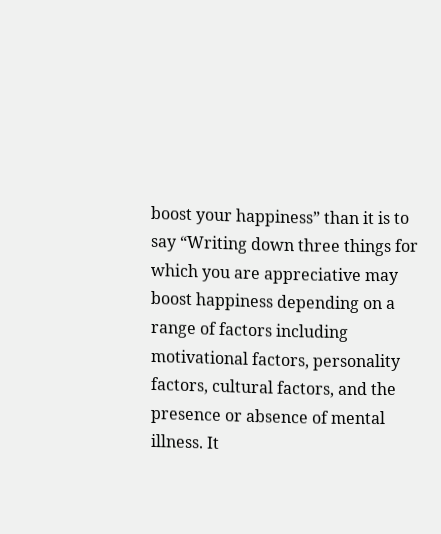boost your happiness” than it is to say “Writing down three things for which you are appreciative may boost happiness depending on a range of factors including motivational factors, personality factors, cultural factors, and the presence or absence of mental illness. It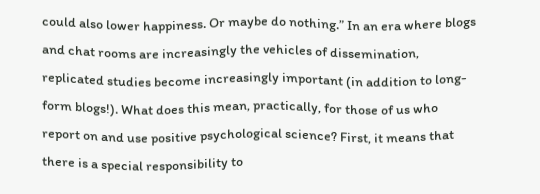could also lower happiness. Or maybe do nothing.” In an era where blogs and chat rooms are increasingly the vehicles of dissemination, replicated studies become increasingly important (in addition to long-form blogs!). What does this mean, practically, for those of us who report on and use positive psychological science? First, it means that there is a special responsibility to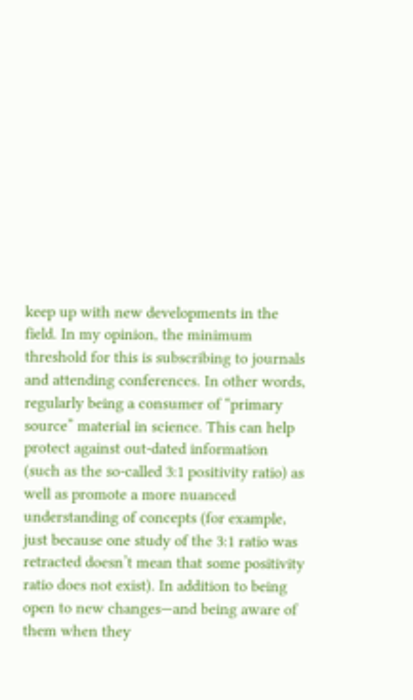keep up with new developments in the field. In my opinion, the minimum threshold for this is subscribing to journals and attending conferences. In other words, regularly being a consumer of “primary source” material in science. This can help protect against out-dated information (such as the so-called 3:1 positivity ratio) as well as promote a more nuanced understanding of concepts (for example, just because one study of the 3:1 ratio was retracted doesn’t mean that some positivity ratio does not exist). In addition to being open to new changes—and being aware of them when they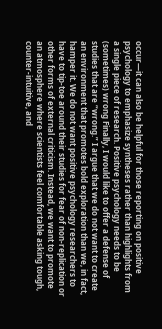occur—it can also be helpful for those reporting on positive psychology to emphasize syntheses rather than highlights from a single piece of research. Positive psychology needs to be (sometimes) wrong Finally, I would like to offer a defense of studies that are “wrong.” I argue that we do not want to create an environment that promotes bold exploration than we, in fact, hamper it. We do not want positive psychology researchers to have to tip-toe around their studies for fear of non-replication or other forms of external criticism. Instead, we want to promote an atmosphere where scientists feel comfortable asking tough, counter-intuitive, and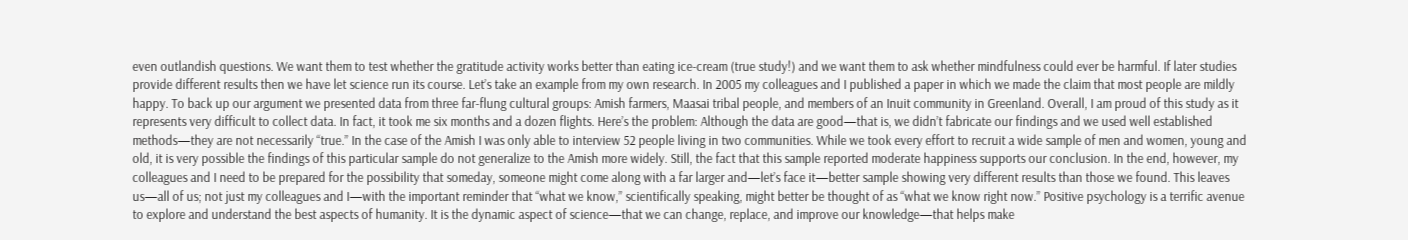even outlandish questions. We want them to test whether the gratitude activity works better than eating ice-cream (true study!) and we want them to ask whether mindfulness could ever be harmful. If later studies provide different results then we have let science run its course. Let’s take an example from my own research. In 2005 my colleagues and I published a paper in which we made the claim that most people are mildly happy. To back up our argument we presented data from three far-flung cultural groups: Amish farmers, Maasai tribal people, and members of an Inuit community in Greenland. Overall, I am proud of this study as it represents very difficult to collect data. In fact, it took me six months and a dozen flights. Here’s the problem: Although the data are good—that is, we didn’t fabricate our findings and we used well established methods—they are not necessarily “true.” In the case of the Amish I was only able to interview 52 people living in two communities. While we took every effort to recruit a wide sample of men and women, young and old, it is very possible the findings of this particular sample do not generalize to the Amish more widely. Still, the fact that this sample reported moderate happiness supports our conclusion. In the end, however, my colleagues and I need to be prepared for the possibility that someday, someone might come along with a far larger and—let’s face it—better sample showing very different results than those we found. This leaves us—all of us; not just my colleagues and I—with the important reminder that “what we know,” scientifically speaking, might better be thought of as “what we know right now.” Positive psychology is a terrific avenue to explore and understand the best aspects of humanity. It is the dynamic aspect of science—that we can change, replace, and improve our knowledge—that helps make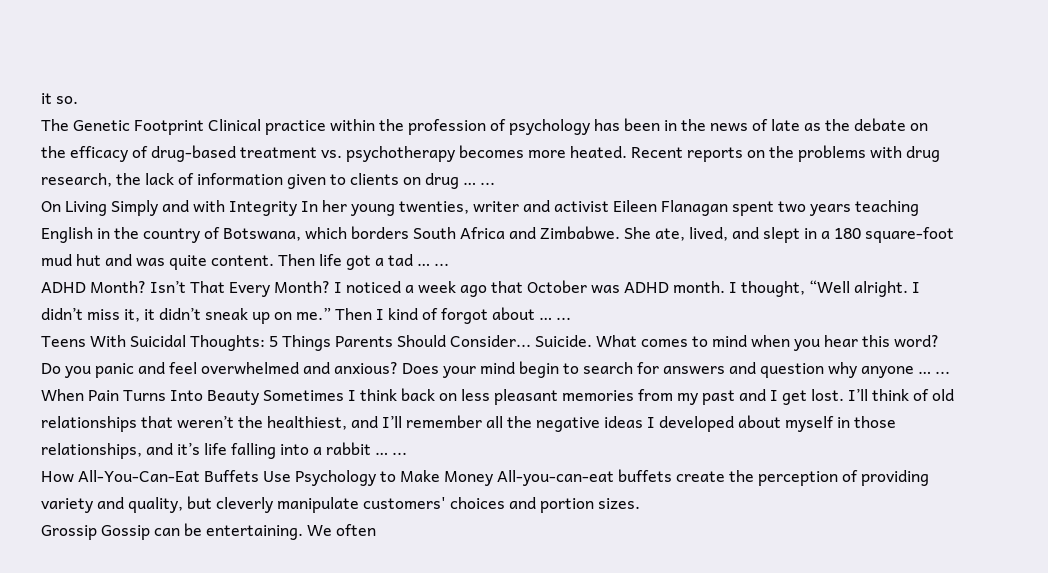it so.
The Genetic Footprint Clinical practice within the profession of psychology has been in the news of late as the debate on the efficacy of drug-based treatment vs. psychotherapy becomes more heated. Recent reports on the problems with drug research, the lack of information given to clients on drug … ...
On Living Simply and with Integrity In her young twenties, writer and activist Eileen Flanagan spent two years teaching English in the country of Botswana, which borders South Africa and Zimbabwe. She ate, lived, and slept in a 180 square-foot mud hut and was quite content. Then life got a tad … ...
ADHD Month? Isn’t That Every Month? I noticed a week ago that October was ADHD month. I thought, “Well alright. I didn’t miss it, it didn’t sneak up on me.” Then I kind of forgot about … ...
Teens With Suicidal Thoughts: 5 Things Parents Should Consider... Suicide. What comes to mind when you hear this word? Do you panic and feel overwhelmed and anxious? Does your mind begin to search for answers and question why anyone … ...
When Pain Turns Into Beauty Sometimes I think back on less pleasant memories from my past and I get lost. I’ll think of old relationships that weren’t the healthiest, and I’ll remember all the negative ideas I developed about myself in those relationships, and it’s life falling into a rabbit … ...
How All-You-Can-Eat Buffets Use Psychology to Make Money All-you-can-eat buffets create the perception of providing variety and quality, but cleverly manipulate customers' choices and portion sizes.
Grossip Gossip can be entertaining. We often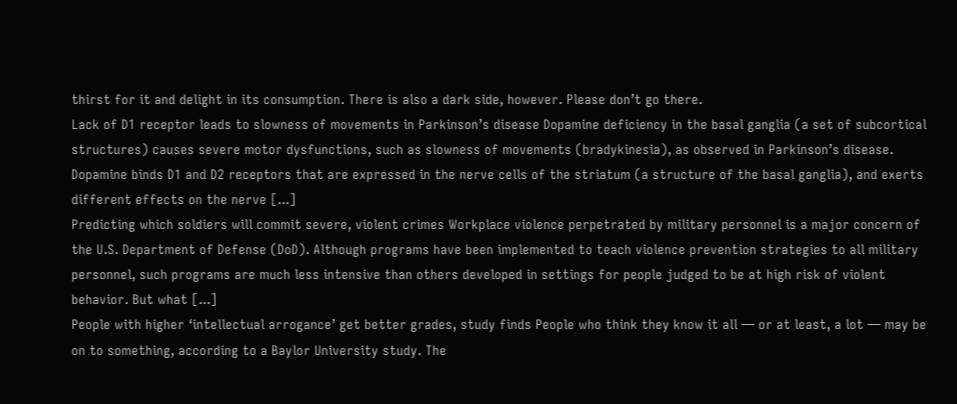thirst for it and delight in its consumption. There is also a dark side, however. Please don’t go there.
Lack of D1 receptor leads to slowness of movements in Parkinson’s disease Dopamine deficiency in the basal ganglia (a set of subcortical structures) causes severe motor dysfunctions, such as slowness of movements (bradykinesia), as observed in Parkinson’s disease. Dopamine binds D1 and D2 receptors that are expressed in the nerve cells of the striatum (a structure of the basal ganglia), and exerts different effects on the nerve [...]
Predicting which soldiers will commit severe, violent crimes Workplace violence perpetrated by military personnel is a major concern of the U.S. Department of Defense (DoD). Although programs have been implemented to teach violence prevention strategies to all military personnel, such programs are much less intensive than others developed in settings for people judged to be at high risk of violent behavior. But what [...]
People with higher ‘intellectual arrogance’ get better grades, study finds People who think they know it all — or at least, a lot — may be on to something, according to a Baylor University study. The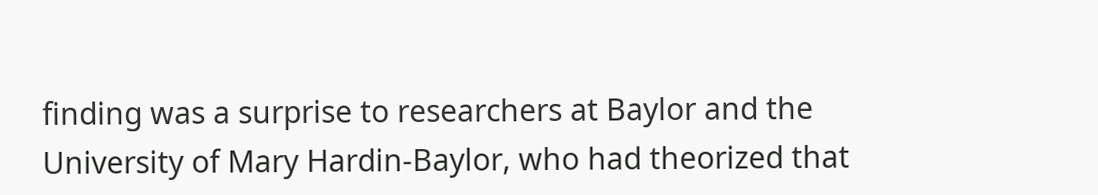finding was a surprise to researchers at Baylor and the University of Mary Hardin-Baylor, who had theorized that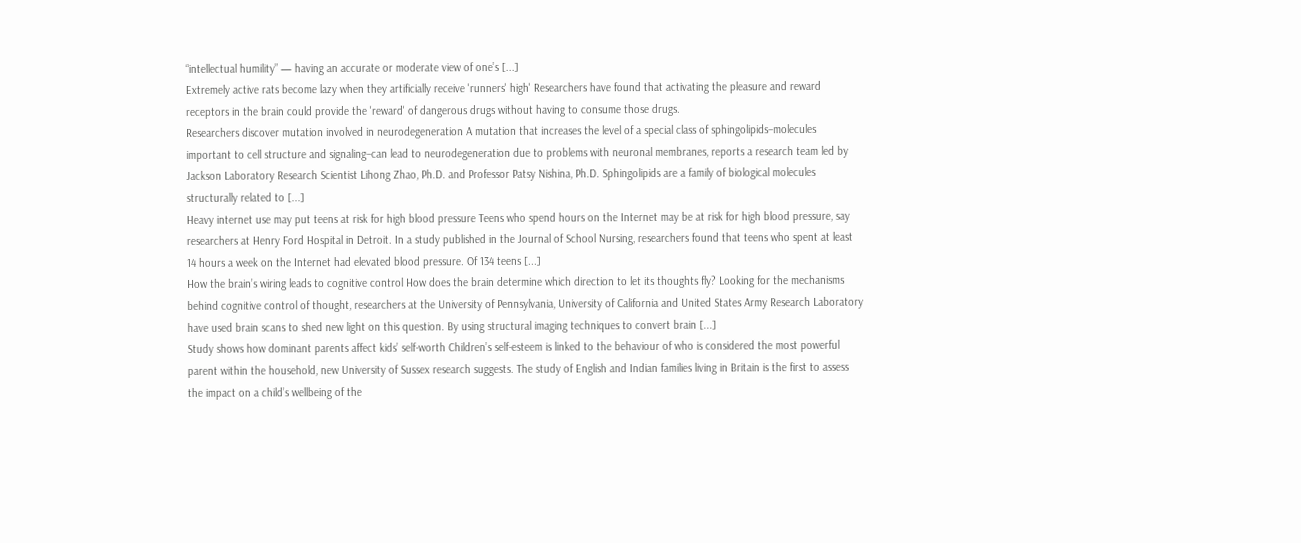“intellectual humility” — having an accurate or moderate view of one’s [...]
Extremely active rats become lazy when they artificially receive 'runners' high' Researchers have found that activating the pleasure and reward receptors in the brain could provide the 'reward' of dangerous drugs without having to consume those drugs.
Researchers discover mutation involved in neurodegeneration A mutation that increases the level of a special class of sphingolipids–molecules important to cell structure and signaling–can lead to neurodegeneration due to problems with neuronal membranes, reports a research team led by Jackson Laboratory Research Scientist Lihong Zhao, Ph.D. and Professor Patsy Nishina, Ph.D. Sphingolipids are a family of biological molecules structurally related to [...]
Heavy internet use may put teens at risk for high blood pressure Teens who spend hours on the Internet may be at risk for high blood pressure, say researchers at Henry Ford Hospital in Detroit. In a study published in the Journal of School Nursing, researchers found that teens who spent at least 14 hours a week on the Internet had elevated blood pressure. Of 134 teens [...]
How the brain’s wiring leads to cognitive control How does the brain determine which direction to let its thoughts fly? Looking for the mechanisms behind cognitive control of thought, researchers at the University of Pennsylvania, University of California and United States Army Research Laboratory have used brain scans to shed new light on this question. By using structural imaging techniques to convert brain [...]
Study shows how dominant parents affect kids’ self-worth Children’s self-esteem is linked to the behaviour of who is considered the most powerful parent within the household, new University of Sussex research suggests. The study of English and Indian families living in Britain is the first to assess the impact on a child’s wellbeing of the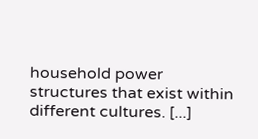household power structures that exist within different cultures. [...]